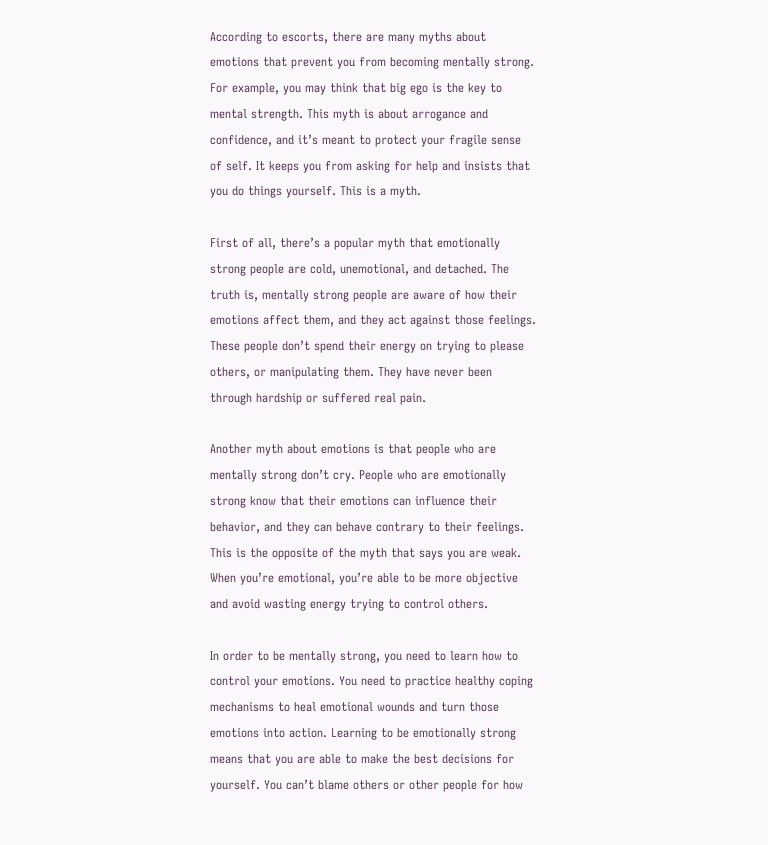According to escorts, there are many myths about emotions that prevent you from becoming mentally strong. For example, you may think that big ego is the key to mental strength. This myth is about arrogance and confidence, and it’s meant to protect your fragile sense of self. It keeps you from asking for help and insists that you do things yourself. This is a myth.

First of all, there’s a popular myth that emotionally strong people are cold, unemotional, and detached. The truth is, mentally strong people are aware of how their emotions affect them, and they act against those feelings. These people don’t spend their energy on trying to please others, or manipulating them. They have never been through hardship or suffered real pain.

Another myth about emotions is that people who are mentally strong don’t cry. People who are emotionally strong know that their emotions can influence their behavior, and they can behave contrary to their feelings. This is the opposite of the myth that says you are weak. When you’re emotional, you’re able to be more objective and avoid wasting energy trying to control others.

In order to be mentally strong, you need to learn how to control your emotions. You need to practice healthy coping mechanisms to heal emotional wounds and turn those emotions into action. Learning to be emotionally strong means that you are able to make the best decisions for yourself. You can’t blame others or other people for how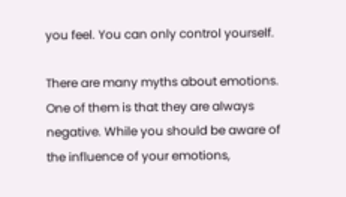you feel. You can only control yourself.

There are many myths about emotions. One of them is that they are always negative. While you should be aware of the influence of your emotions,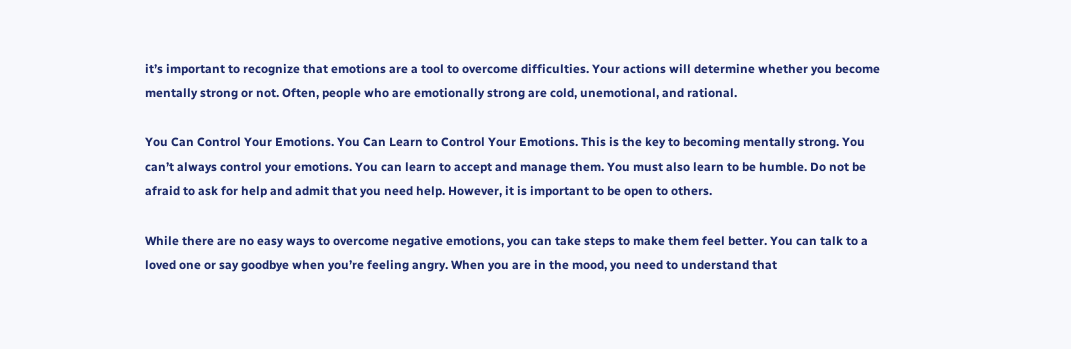it’s important to recognize that emotions are a tool to overcome difficulties. Your actions will determine whether you become mentally strong or not. Often, people who are emotionally strong are cold, unemotional, and rational.

You Can Control Your Emotions. You Can Learn to Control Your Emotions. This is the key to becoming mentally strong. You can’t always control your emotions. You can learn to accept and manage them. You must also learn to be humble. Do not be afraid to ask for help and admit that you need help. However, it is important to be open to others.

While there are no easy ways to overcome negative emotions, you can take steps to make them feel better. You can talk to a loved one or say goodbye when you’re feeling angry. When you are in the mood, you need to understand that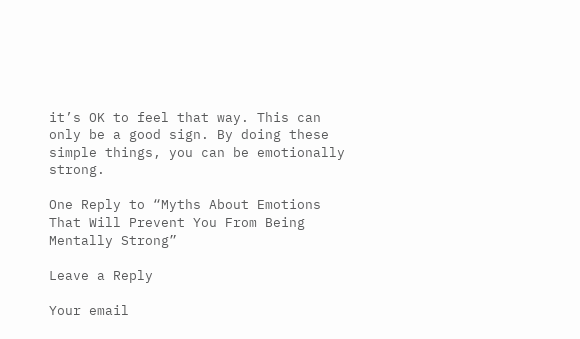it’s OK to feel that way. This can only be a good sign. By doing these simple things, you can be emotionally strong.

One Reply to “Myths About Emotions That Will Prevent You From Being Mentally Strong”

Leave a Reply

Your email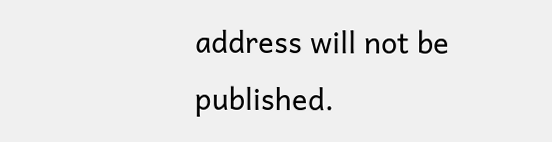address will not be published.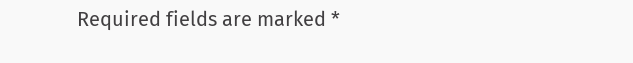Required fields are marked *